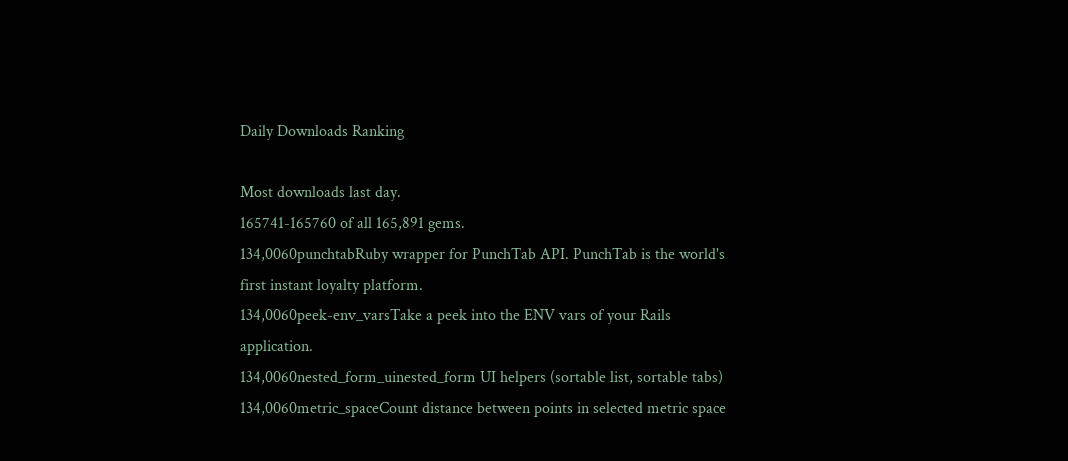Daily Downloads Ranking

Most downloads last day.
165741-165760 of all 165,891 gems.
134,0060punchtabRuby wrapper for PunchTab API. PunchTab is the world's first instant loyalty platform.
134,0060peek-env_varsTake a peek into the ENV vars of your Rails application.
134,0060nested_form_uinested_form UI helpers (sortable list, sortable tabs)
134,0060metric_spaceCount distance between points in selected metric space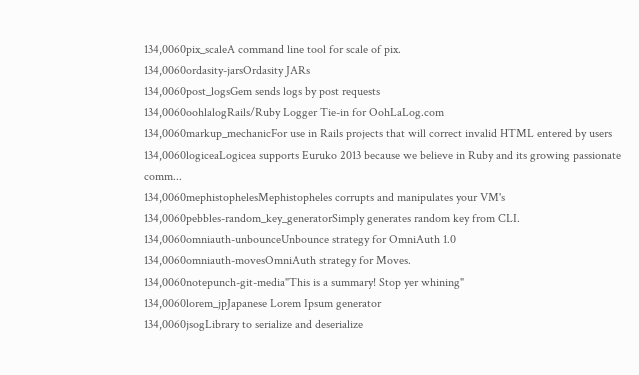134,0060pix_scaleA command line tool for scale of pix.
134,0060ordasity-jarsOrdasity JARs
134,0060post_logsGem sends logs by post requests
134,0060oohlalogRails/Ruby Logger Tie-in for OohLaLog.com
134,0060markup_mechanicFor use in Rails projects that will correct invalid HTML entered by users
134,0060logiceaLogicea supports Euruko 2013 because we believe in Ruby and its growing passionate comm...
134,0060mephistophelesMephistopheles corrupts and manipulates your VM's
134,0060pebbles-random_key_generatorSimply generates random key from CLI.
134,0060omniauth-unbounceUnbounce strategy for OmniAuth 1.0
134,0060omniauth-movesOmniAuth strategy for Moves.
134,0060notepunch-git-media"This is a summary! Stop yer whining"
134,0060lorem_jpJapanese Lorem Ipsum generator
134,0060jsogLibrary to serialize and deserialize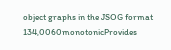object graphs in the JSOG format
134,0060monotonicProvides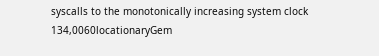syscalls to the monotonically increasing system clock
134,0060locationaryGem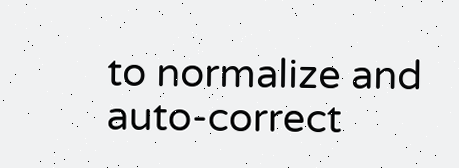to normalize and auto-correct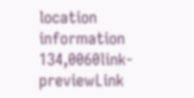location information
134,0060link-previewLink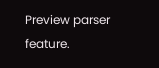Preview parser feature.